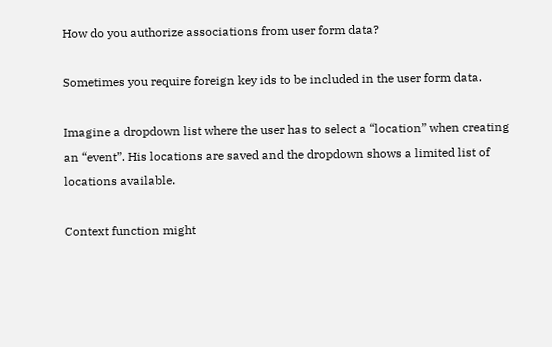How do you authorize associations from user form data?

Sometimes you require foreign key ids to be included in the user form data.

Imagine a dropdown list where the user has to select a “location” when creating an “event”. His locations are saved and the dropdown shows a limited list of locations available.

Context function might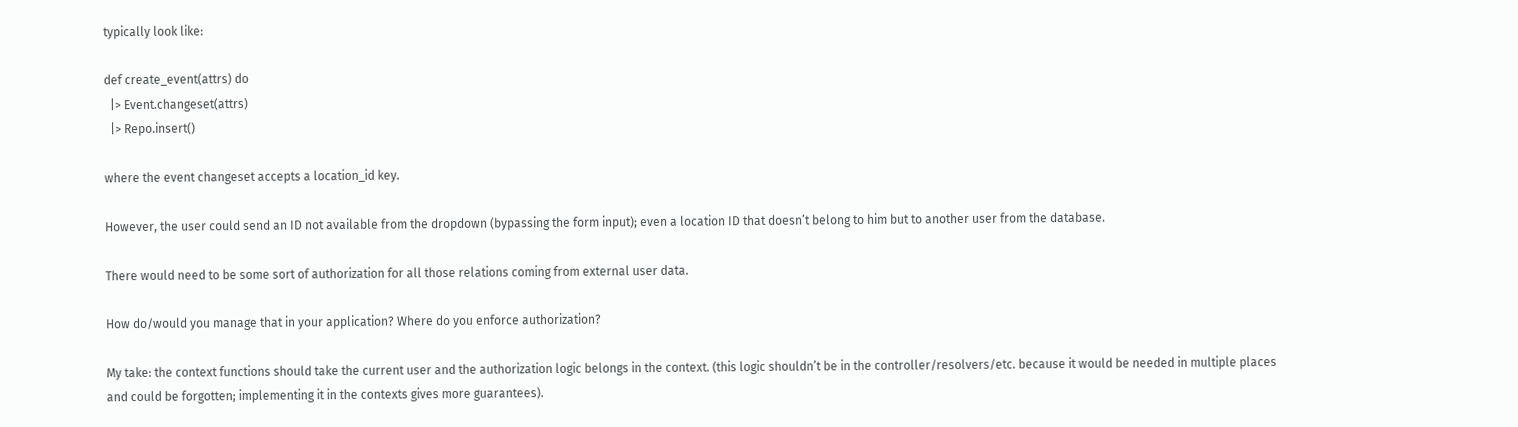typically look like:

def create_event(attrs) do
  |> Event.changeset(attrs)
  |> Repo.insert()

where the event changeset accepts a location_id key.

However, the user could send an ID not available from the dropdown (bypassing the form input); even a location ID that doesn’t belong to him but to another user from the database.

There would need to be some sort of authorization for all those relations coming from external user data.

How do/would you manage that in your application? Where do you enforce authorization?

My take: the context functions should take the current user and the authorization logic belongs in the context. (this logic shouldn’t be in the controller/resolvers/etc. because it would be needed in multiple places and could be forgotten; implementing it in the contexts gives more guarantees).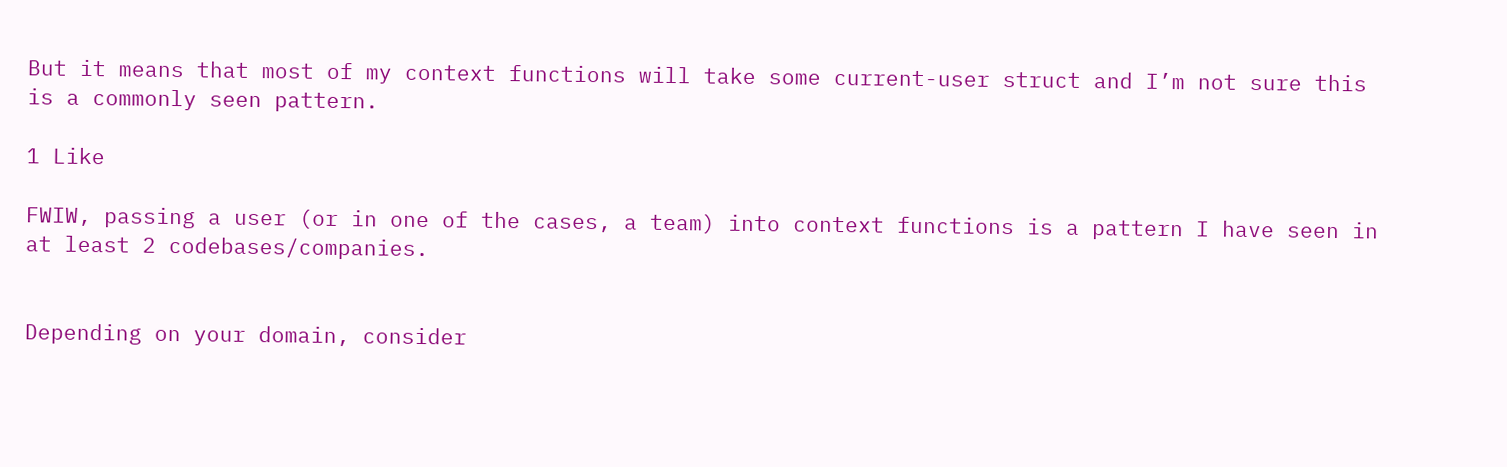But it means that most of my context functions will take some current-user struct and I’m not sure this is a commonly seen pattern.

1 Like

FWIW, passing a user (or in one of the cases, a team) into context functions is a pattern I have seen in at least 2 codebases/companies.


Depending on your domain, consider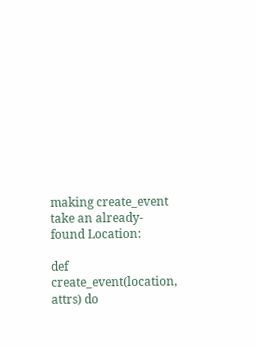making create_event take an already-found Location:

def create_event(location, attrs) do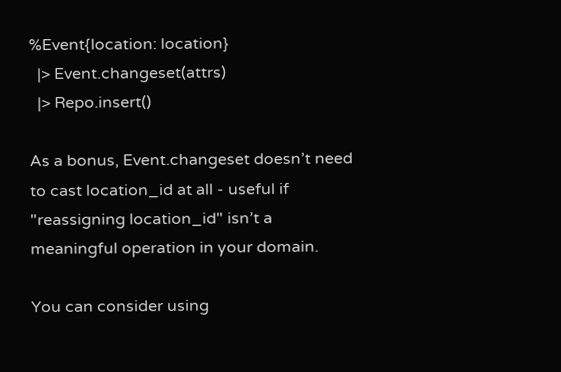%Event{location: location}
  |> Event.changeset(attrs)
  |> Repo.insert()

As a bonus, Event.changeset doesn’t need to cast location_id at all - useful if "reassigning location_id" isn’t a meaningful operation in your domain.

You can consider using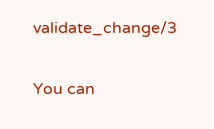validate_change/3

You can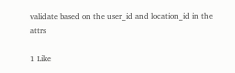validate based on the user_id and location_id in the attrs

1 Like